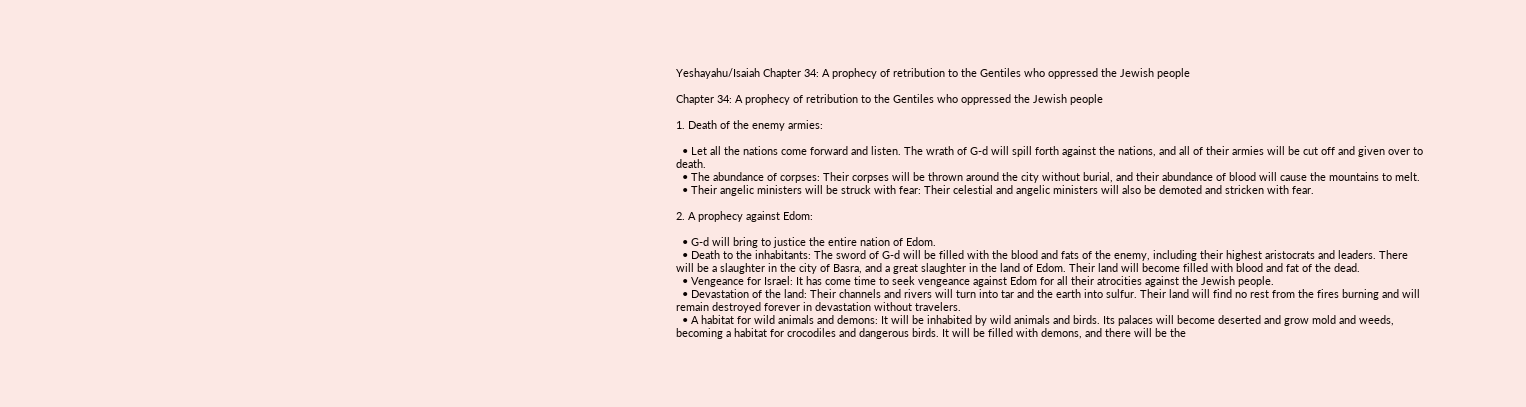Yeshayahu/Isaiah Chapter 34: A prophecy of retribution to the Gentiles who oppressed the Jewish people

Chapter 34: A prophecy of retribution to the Gentiles who oppressed the Jewish people

1. Death of the enemy armies:

  • Let all the nations come forward and listen. The wrath of G-d will spill forth against the nations, and all of their armies will be cut off and given over to death.
  • The abundance of corpses: Their corpses will be thrown around the city without burial, and their abundance of blood will cause the mountains to melt.
  • Their angelic ministers will be struck with fear: Their celestial and angelic ministers will also be demoted and stricken with fear.

2. A prophecy against Edom:

  • G-d will bring to justice the entire nation of Edom.
  • Death to the inhabitants: The sword of G-d will be filled with the blood and fats of the enemy, including their highest aristocrats and leaders. There will be a slaughter in the city of Basra, and a great slaughter in the land of Edom. Their land will become filled with blood and fat of the dead.
  • Vengeance for Israel: It has come time to seek vengeance against Edom for all their atrocities against the Jewish people.
  • Devastation of the land: Their channels and rivers will turn into tar and the earth into sulfur. Their land will find no rest from the fires burning and will remain destroyed forever in devastation without travelers.
  • A habitat for wild animals and demons: It will be inhabited by wild animals and birds. Its palaces will become deserted and grow mold and weeds, becoming a habitat for crocodiles and dangerous birds. It will be filled with demons, and there will be the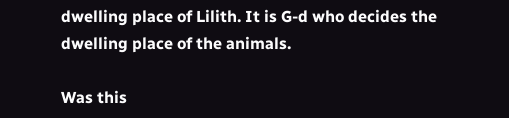dwelling place of Lilith. It is G-d who decides the dwelling place of the animals.

Was this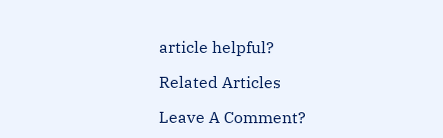article helpful?

Related Articles

Leave A Comment?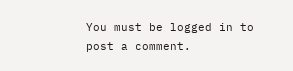You must be logged in to post a comment.